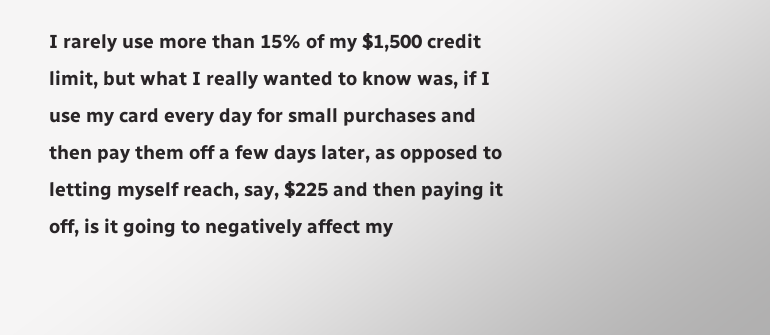I rarely use more than 15% of my $1,500 credit limit, but what I really wanted to know was, if I use my card every day for small purchases and then pay them off a few days later, as opposed to letting myself reach, say, $225 and then paying it off, is it going to negatively affect my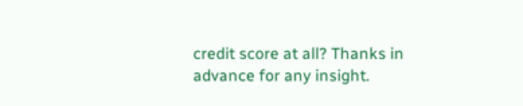credit score at all? Thanks in advance for any insight.